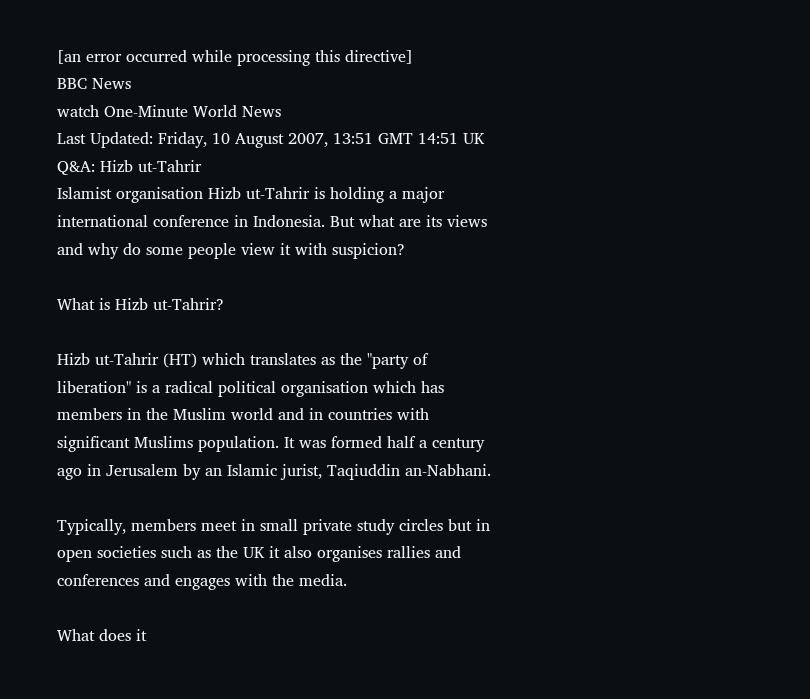[an error occurred while processing this directive]
BBC News
watch One-Minute World News
Last Updated: Friday, 10 August 2007, 13:51 GMT 14:51 UK
Q&A: Hizb ut-Tahrir
Islamist organisation Hizb ut-Tahrir is holding a major international conference in Indonesia. But what are its views and why do some people view it with suspicion?

What is Hizb ut-Tahrir?

Hizb ut-Tahrir (HT) which translates as the "party of liberation" is a radical political organisation which has members in the Muslim world and in countries with significant Muslims population. It was formed half a century ago in Jerusalem by an Islamic jurist, Taqiuddin an-Nabhani.

Typically, members meet in small private study circles but in open societies such as the UK it also organises rallies and conferences and engages with the media.

What does it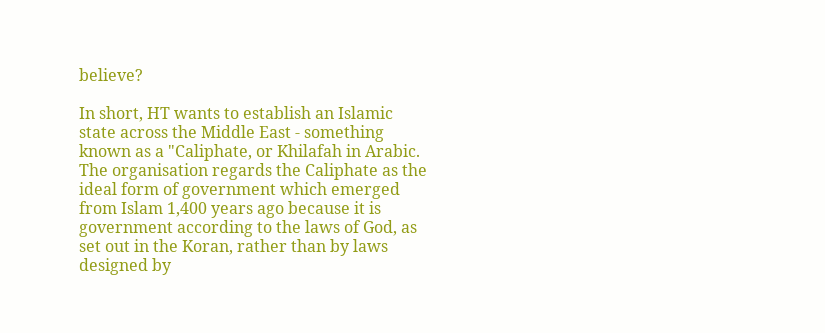believe?

In short, HT wants to establish an Islamic state across the Middle East - something known as a "Caliphate, or Khilafah in Arabic. The organisation regards the Caliphate as the ideal form of government which emerged from Islam 1,400 years ago because it is government according to the laws of God, as set out in the Koran, rather than by laws designed by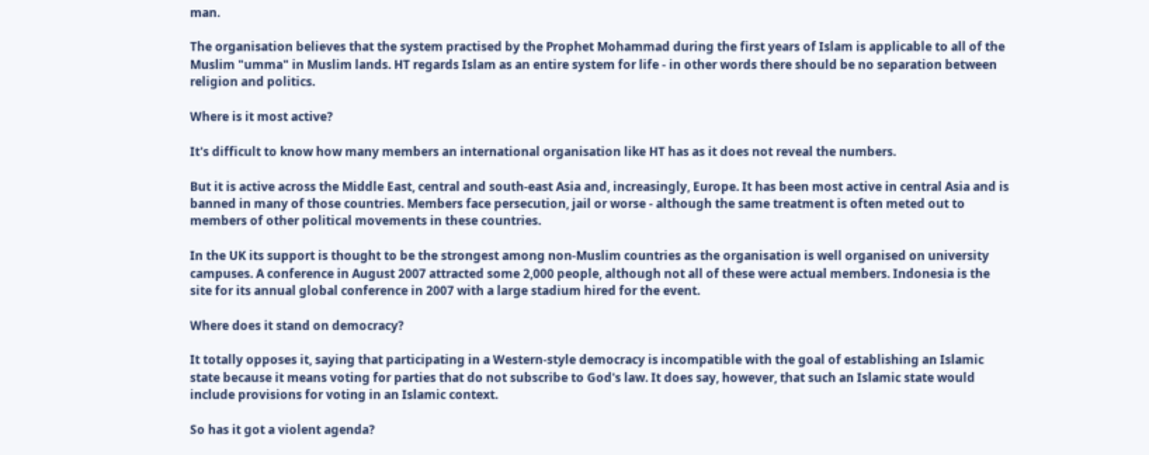man.

The organisation believes that the system practised by the Prophet Mohammad during the first years of Islam is applicable to all of the Muslim "umma" in Muslim lands. HT regards Islam as an entire system for life - in other words there should be no separation between religion and politics.

Where is it most active?

It's difficult to know how many members an international organisation like HT has as it does not reveal the numbers.

But it is active across the Middle East, central and south-east Asia and, increasingly, Europe. It has been most active in central Asia and is banned in many of those countries. Members face persecution, jail or worse - although the same treatment is often meted out to members of other political movements in these countries.

In the UK its support is thought to be the strongest among non-Muslim countries as the organisation is well organised on university campuses. A conference in August 2007 attracted some 2,000 people, although not all of these were actual members. Indonesia is the site for its annual global conference in 2007 with a large stadium hired for the event.

Where does it stand on democracy?

It totally opposes it, saying that participating in a Western-style democracy is incompatible with the goal of establishing an Islamic state because it means voting for parties that do not subscribe to God's law. It does say, however, that such an Islamic state would include provisions for voting in an Islamic context.

So has it got a violent agenda?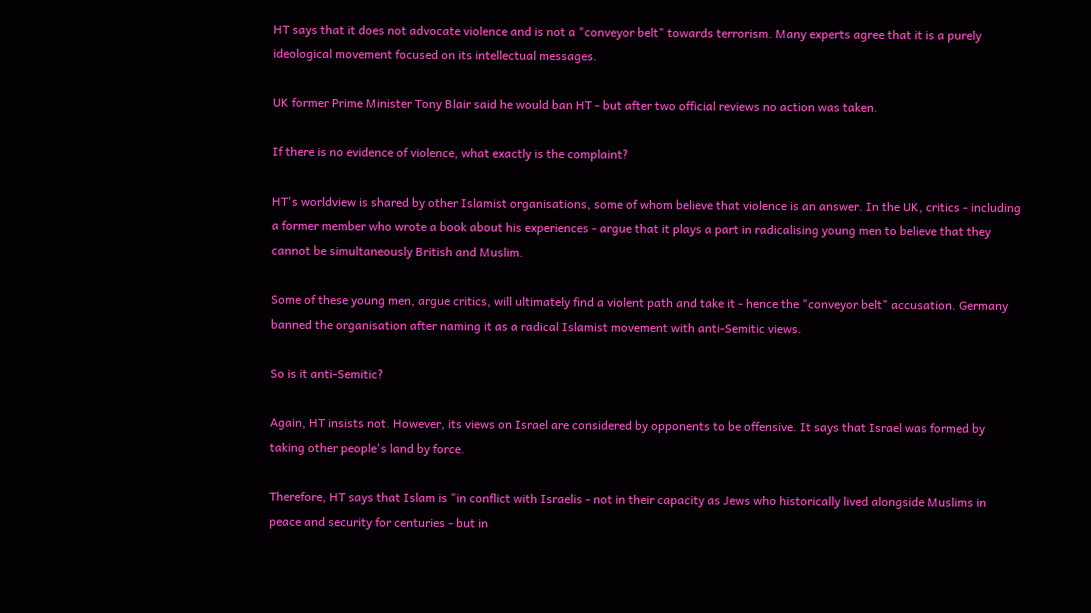HT says that it does not advocate violence and is not a "conveyor belt" towards terrorism. Many experts agree that it is a purely ideological movement focused on its intellectual messages.

UK former Prime Minister Tony Blair said he would ban HT - but after two official reviews no action was taken.

If there is no evidence of violence, what exactly is the complaint?

HT's worldview is shared by other Islamist organisations, some of whom believe that violence is an answer. In the UK, critics - including a former member who wrote a book about his experiences - argue that it plays a part in radicalising young men to believe that they cannot be simultaneously British and Muslim.

Some of these young men, argue critics, will ultimately find a violent path and take it - hence the "conveyor belt" accusation. Germany banned the organisation after naming it as a radical Islamist movement with anti-Semitic views.

So is it anti-Semitic?

Again, HT insists not. However, its views on Israel are considered by opponents to be offensive. It says that Israel was formed by taking other people's land by force.

Therefore, HT says that Islam is "in conflict with Israelis - not in their capacity as Jews who historically lived alongside Muslims in peace and security for centuries - but in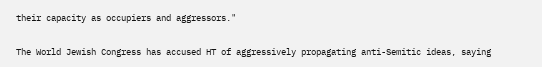their capacity as occupiers and aggressors."

The World Jewish Congress has accused HT of aggressively propagating anti-Semitic ideas, saying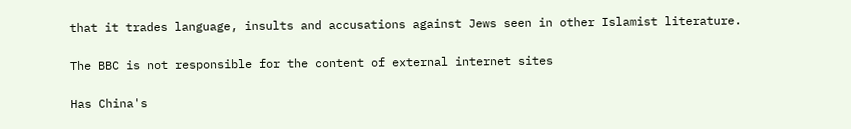that it trades language, insults and accusations against Jews seen in other Islamist literature.

The BBC is not responsible for the content of external internet sites

Has China's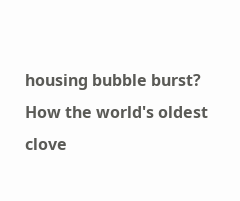housing bubble burst?
How the world's oldest clove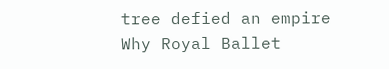tree defied an empire
Why Royal Ballet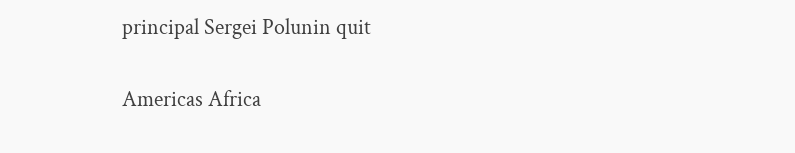principal Sergei Polunin quit


Americas Africa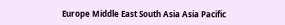Europe Middle East South Asia Asia Pacific